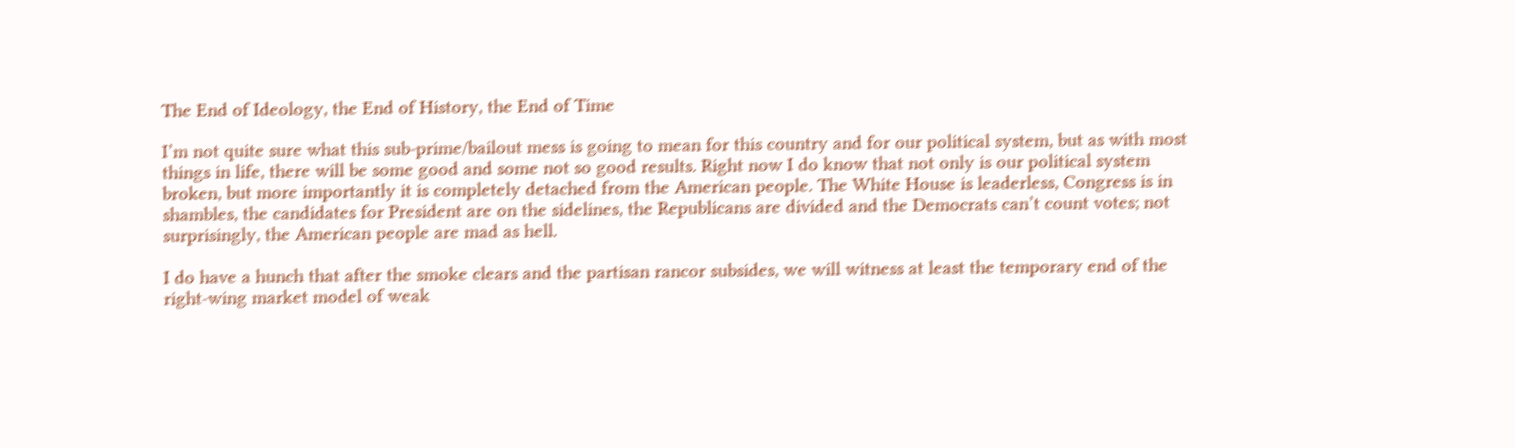The End of Ideology, the End of History, the End of Time

I’m not quite sure what this sub-prime/bailout mess is going to mean for this country and for our political system, but as with most things in life, there will be some good and some not so good results. Right now I do know that not only is our political system broken, but more importantly it is completely detached from the American people. The White House is leaderless, Congress is in shambles, the candidates for President are on the sidelines, the Republicans are divided and the Democrats can’t count votes; not surprisingly, the American people are mad as hell.

I do have a hunch that after the smoke clears and the partisan rancor subsides, we will witness at least the temporary end of the right-wing market model of weak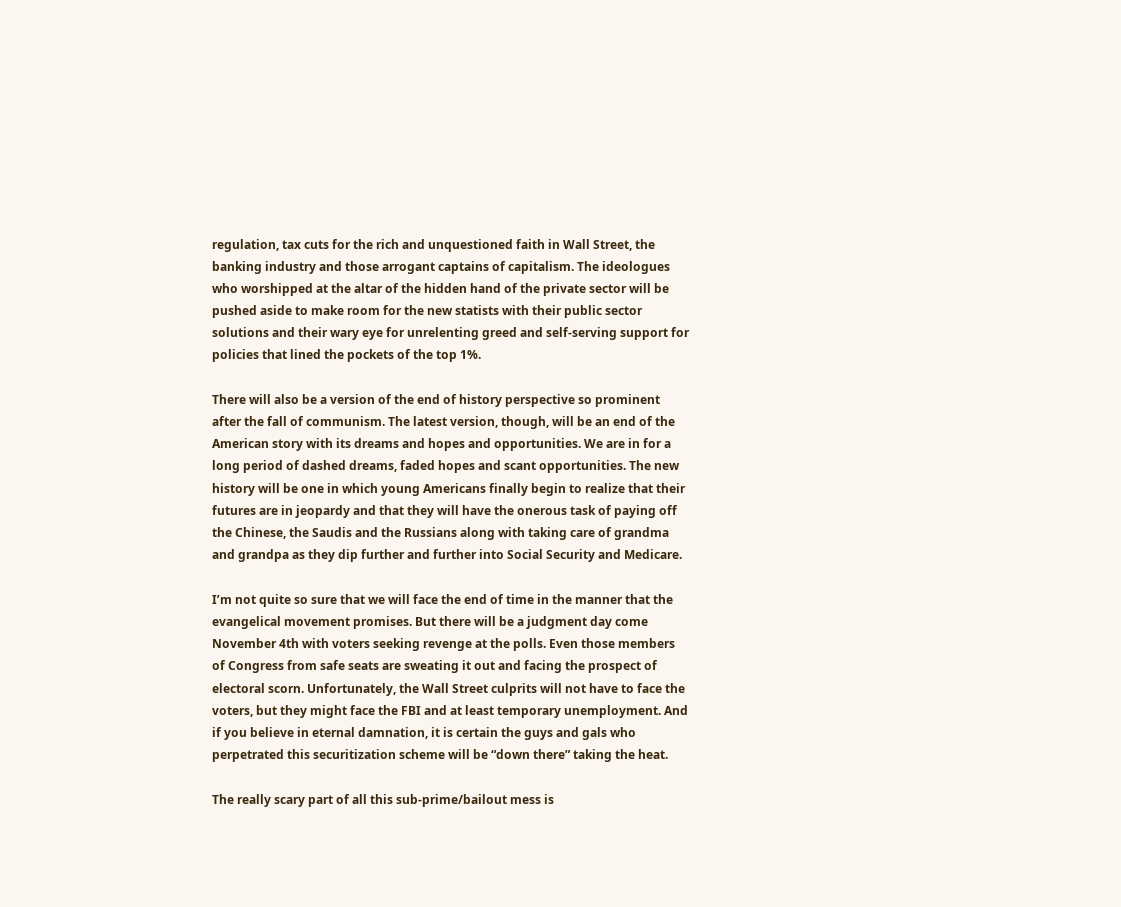regulation, tax cuts for the rich and unquestioned faith in Wall Street, the banking industry and those arrogant captains of capitalism. The ideologues who worshipped at the altar of the hidden hand of the private sector will be pushed aside to make room for the new statists with their public sector solutions and their wary eye for unrelenting greed and self-serving support for policies that lined the pockets of the top 1%.

There will also be a version of the end of history perspective so prominent after the fall of communism. The latest version, though, will be an end of the American story with its dreams and hopes and opportunities. We are in for a long period of dashed dreams, faded hopes and scant opportunities. The new history will be one in which young Americans finally begin to realize that their futures are in jeopardy and that they will have the onerous task of paying off the Chinese, the Saudis and the Russians along with taking care of grandma and grandpa as they dip further and further into Social Security and Medicare.

I’m not quite so sure that we will face the end of time in the manner that the evangelical movement promises. But there will be a judgment day come November 4th with voters seeking revenge at the polls. Even those members of Congress from safe seats are sweating it out and facing the prospect of electoral scorn. Unfortunately, the Wall Street culprits will not have to face the voters, but they might face the FBI and at least temporary unemployment. And if you believe in eternal damnation, it is certain the guys and gals who perpetrated this securitization scheme will be “down there” taking the heat.

The really scary part of all this sub-prime/bailout mess is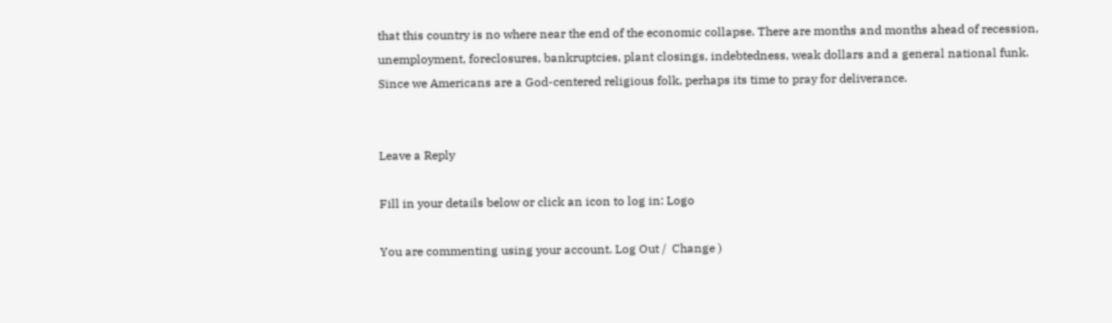that this country is no where near the end of the economic collapse. There are months and months ahead of recession, unemployment, foreclosures, bankruptcies, plant closings, indebtedness, weak dollars and a general national funk. Since we Americans are a God-centered religious folk, perhaps its time to pray for deliverance.


Leave a Reply

Fill in your details below or click an icon to log in: Logo

You are commenting using your account. Log Out /  Change )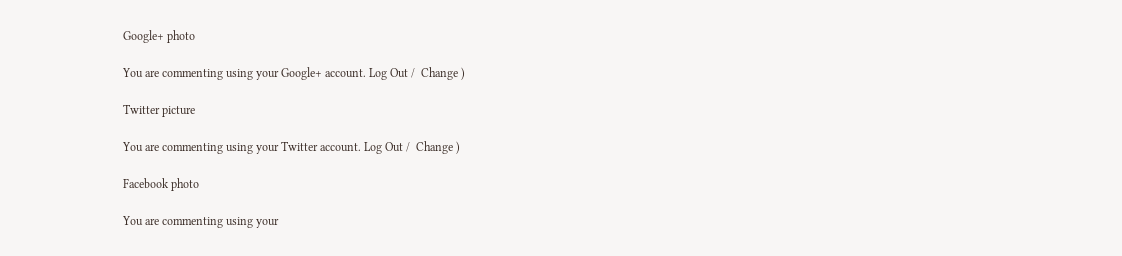Google+ photo

You are commenting using your Google+ account. Log Out /  Change )

Twitter picture

You are commenting using your Twitter account. Log Out /  Change )

Facebook photo

You are commenting using your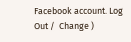Facebook account. Log Out /  Change )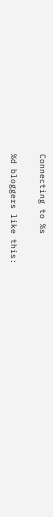Connecting to %s

%d bloggers like this: